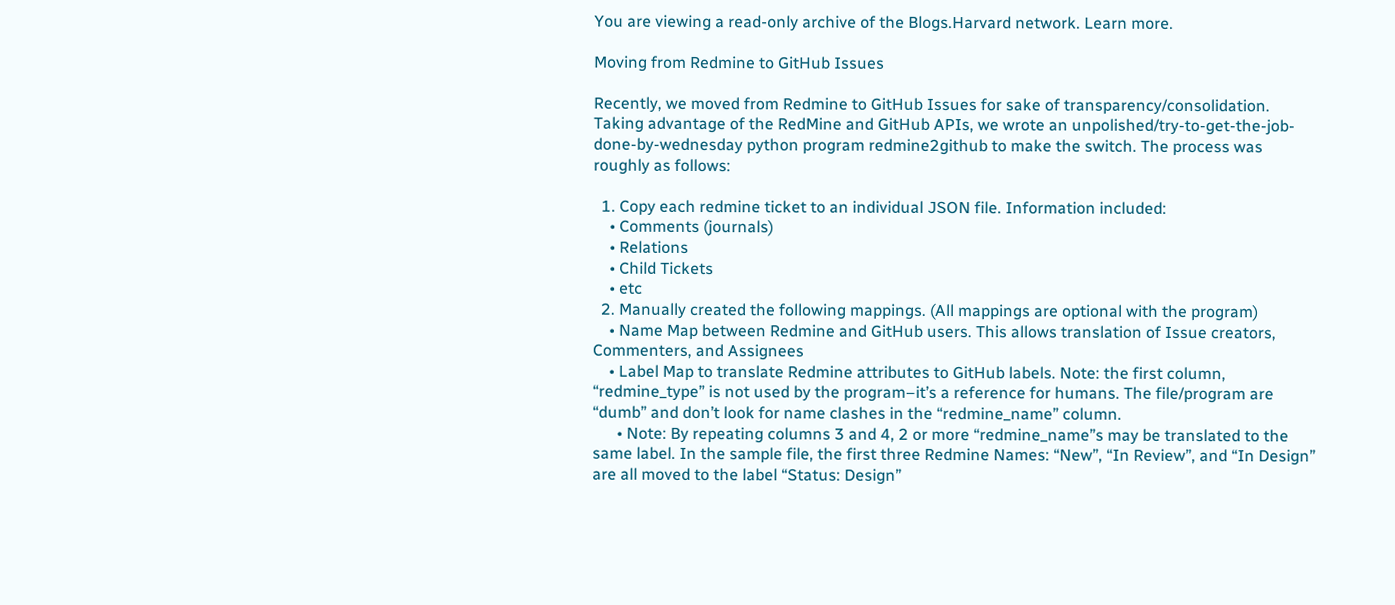You are viewing a read-only archive of the Blogs.Harvard network. Learn more.

Moving from Redmine to GitHub Issues

Recently, we moved from Redmine to GitHub Issues for sake of transparency/consolidation.
Taking advantage of the RedMine and GitHub APIs, we wrote an unpolished/try-to-get-the-job-done-by-wednesday python program redmine2github to make the switch. The process was roughly as follows:

  1. Copy each redmine ticket to an individual JSON file. Information included:
    • Comments (journals)
    • Relations
    • Child Tickets
    • etc
  2. Manually created the following mappings. (All mappings are optional with the program)
    • Name Map between Redmine and GitHub users. This allows translation of Issue creators, Commenters, and Assignees
    • Label Map to translate Redmine attributes to GitHub labels. Note: the first column, “redmine_type” is not used by the program–it’s a reference for humans. The file/program are “dumb” and don’t look for name clashes in the “redmine_name” column.
      • Note: By repeating columns 3 and 4, 2 or more “redmine_name”s may be translated to the same label. In the sample file, the first three Redmine Names: “New”, “In Review”, and “In Design” are all moved to the label “Status: Design”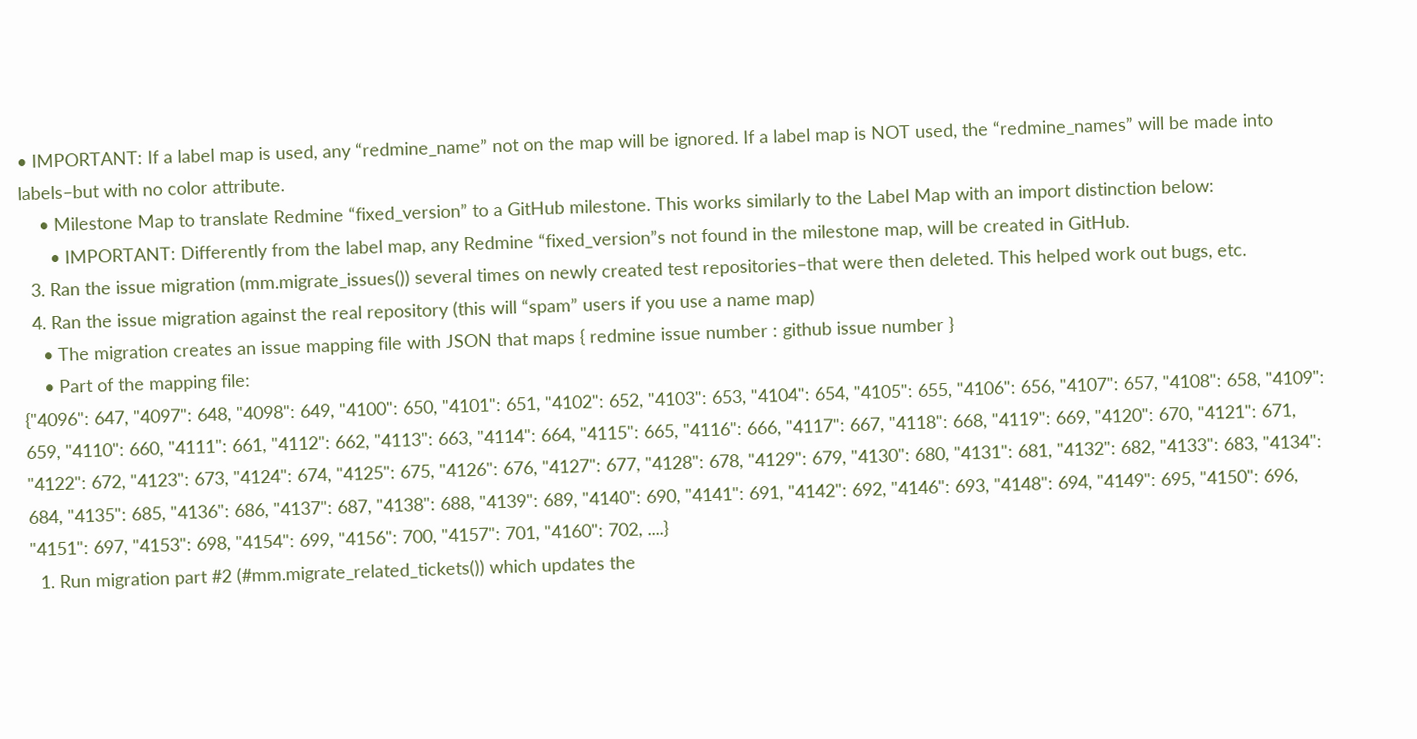• IMPORTANT: If a label map is used, any “redmine_name” not on the map will be ignored. If a label map is NOT used, the “redmine_names” will be made into labels–but with no color attribute.
    • Milestone Map to translate Redmine “fixed_version” to a GitHub milestone. This works similarly to the Label Map with an import distinction below:
      • IMPORTANT: Differently from the label map, any Redmine “fixed_version”s not found in the milestone map, will be created in GitHub.
  3. Ran the issue migration (mm.migrate_issues()) several times on newly created test repositories–that were then deleted. This helped work out bugs, etc.
  4. Ran the issue migration against the real repository (this will “spam” users if you use a name map)
    • The migration creates an issue mapping file with JSON that maps { redmine issue number : github issue number }
    • Part of the mapping file:
{"4096": 647, "4097": 648, "4098": 649, "4100": 650, "4101": 651, "4102": 652, "4103": 653, "4104": 654, "4105": 655, "4106": 656, "4107": 657, "4108": 658, "4109": 659, "4110": 660, "4111": 661, "4112": 662, "4113": 663, "4114": 664, "4115": 665, "4116": 666, "4117": 667, "4118": 668, "4119": 669, "4120": 670, "4121": 671, "4122": 672, "4123": 673, "4124": 674, "4125": 675, "4126": 676, "4127": 677, "4128": 678, "4129": 679, "4130": 680, "4131": 681, "4132": 682, "4133": 683, "4134": 684, "4135": 685, "4136": 686, "4137": 687, "4138": 688, "4139": 689, "4140": 690, "4141": 691, "4142": 692, "4146": 693, "4148": 694, "4149": 695, "4150": 696, "4151": 697, "4153": 698, "4154": 699, "4156": 700, "4157": 701, "4160": 702, ....}
  1. Run migration part #2 (#mm.migrate_related_tickets()) which updates the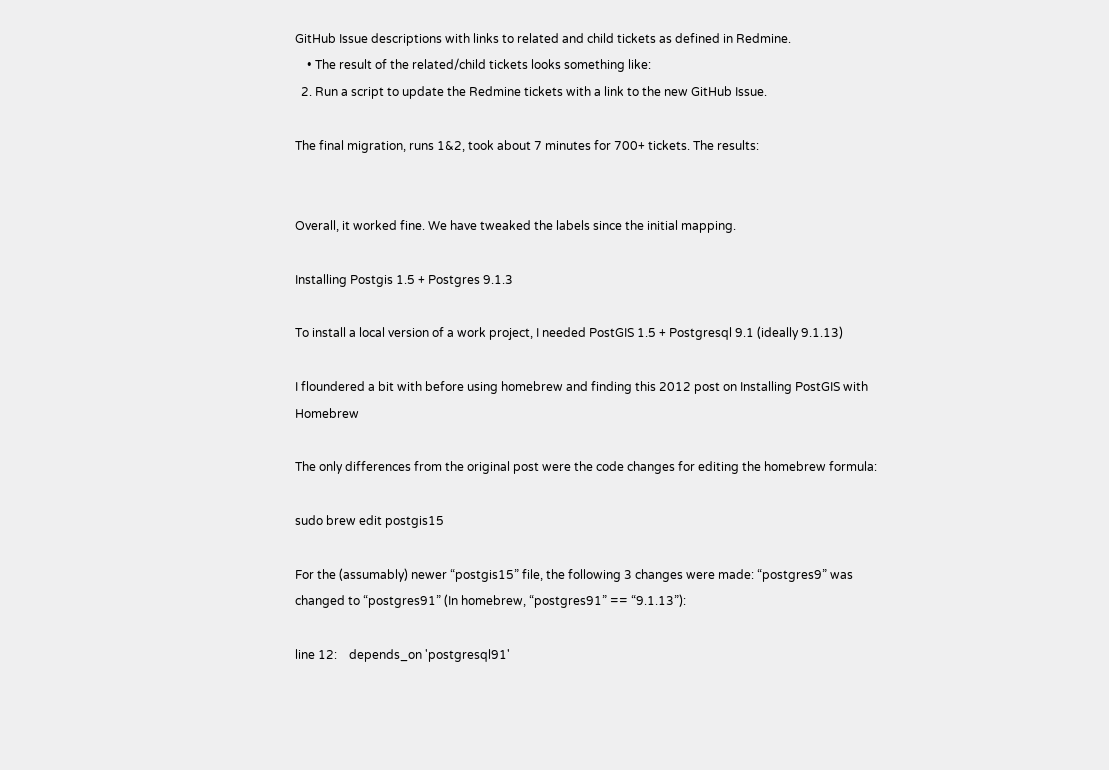GitHub Issue descriptions with links to related and child tickets as defined in Redmine.
    • The result of the related/child tickets looks something like:
  2. Run a script to update the Redmine tickets with a link to the new GitHub Issue.

The final migration, runs 1&2, took about 7 minutes for 700+ tickets. The results:


Overall, it worked fine. We have tweaked the labels since the initial mapping.

Installing Postgis 1.5 + Postgres 9.1.3

To install a local version of a work project, I needed PostGIS 1.5 + Postgresql 9.1 (ideally 9.1.13)

I floundered a bit with before using homebrew and finding this 2012 post on Installing PostGIS with Homebrew

The only differences from the original post were the code changes for editing the homebrew formula:

sudo brew edit postgis15

For the (assumably) newer “postgis15” file, the following 3 changes were made: “postgres9” was changed to “postgres91” (In homebrew, “postgres91” == “9.1.13”):

line 12:    depends_on 'postgresql91'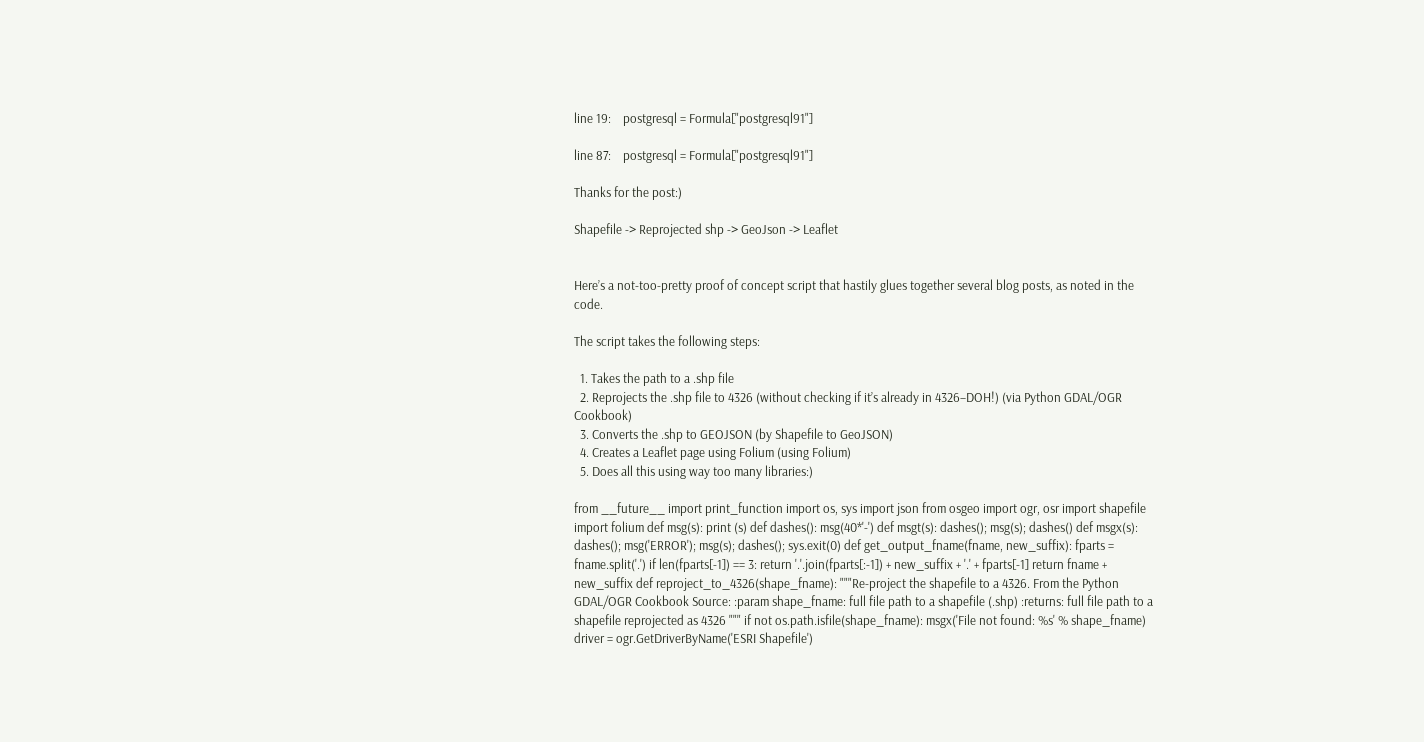line 19:    postgresql = Formula["postgresql91"]

line 87:    postgresql = Formula["postgresql91"]

Thanks for the post:)

Shapefile -> Reprojected shp -> GeoJson -> Leaflet


Here’s a not-too-pretty proof of concept script that hastily glues together several blog posts, as noted in the code.

The script takes the following steps:

  1. Takes the path to a .shp file
  2. Reprojects the .shp file to 4326 (without checking if it’s already in 4326–DOH!) (via Python GDAL/OGR Cookbook)
  3. Converts the .shp to GEOJSON (by Shapefile to GeoJSON)
  4. Creates a Leaflet page using Folium (using Folium)
  5. Does all this using way too many libraries:)

from __future__ import print_function import os, sys import json from osgeo import ogr, osr import shapefile import folium def msg(s): print (s) def dashes(): msg(40*'-') def msgt(s): dashes(); msg(s); dashes() def msgx(s): dashes(); msg('ERROR'); msg(s); dashes(); sys.exit(0) def get_output_fname(fname, new_suffix): fparts = fname.split('.') if len(fparts[-1]) == 3: return '.'.join(fparts[:-1]) + new_suffix + '.' + fparts[-1] return fname + new_suffix def reproject_to_4326(shape_fname): """Re-project the shapefile to a 4326. From the Python GDAL/OGR Cookbook Source: :param shape_fname: full file path to a shapefile (.shp) :returns: full file path to a shapefile reprojected as 4326 """ if not os.path.isfile(shape_fname): msgx('File not found: %s' % shape_fname) driver = ogr.GetDriverByName('ESRI Shapefile')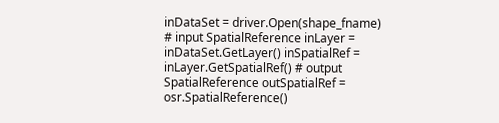inDataSet = driver.Open(shape_fname) # input SpatialReference inLayer = inDataSet.GetLayer() inSpatialRef = inLayer.GetSpatialRef() # output SpatialReference outSpatialRef = osr.SpatialReference()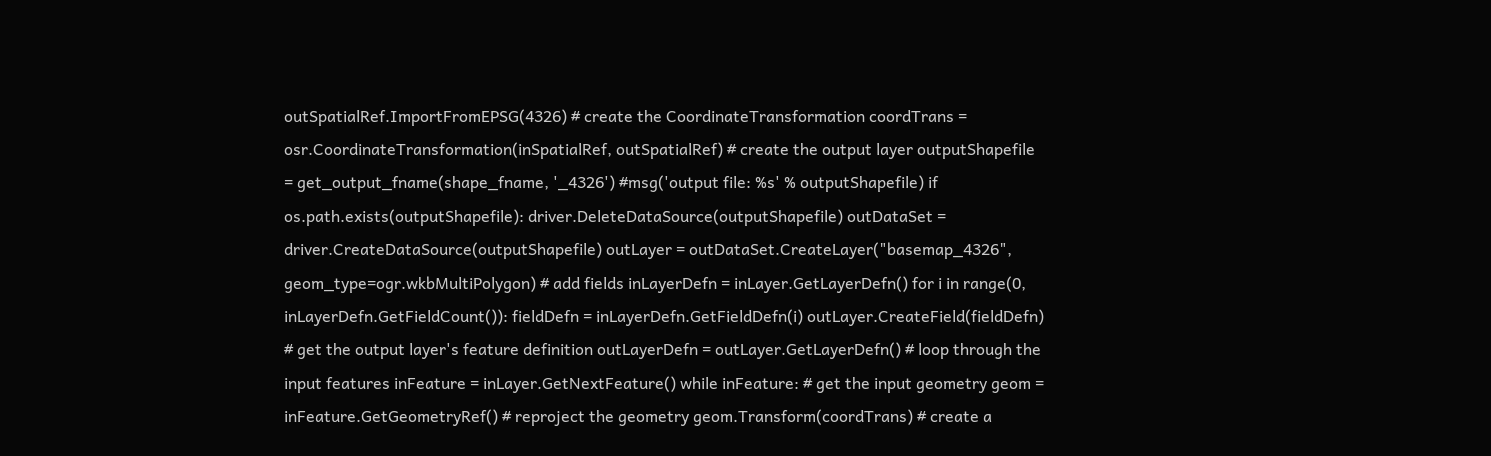outSpatialRef.ImportFromEPSG(4326) # create the CoordinateTransformation coordTrans = osr.CoordinateTransformation(inSpatialRef, outSpatialRef) # create the output layer outputShapefile = get_output_fname(shape_fname, '_4326') #msg('output file: %s' % outputShapefile) if os.path.exists(outputShapefile): driver.DeleteDataSource(outputShapefile) outDataSet = driver.CreateDataSource(outputShapefile) outLayer = outDataSet.CreateLayer("basemap_4326", geom_type=ogr.wkbMultiPolygon) # add fields inLayerDefn = inLayer.GetLayerDefn() for i in range(0, inLayerDefn.GetFieldCount()): fieldDefn = inLayerDefn.GetFieldDefn(i) outLayer.CreateField(fieldDefn) # get the output layer's feature definition outLayerDefn = outLayer.GetLayerDefn() # loop through the input features inFeature = inLayer.GetNextFeature() while inFeature: # get the input geometry geom = inFeature.GetGeometryRef() # reproject the geometry geom.Transform(coordTrans) # create a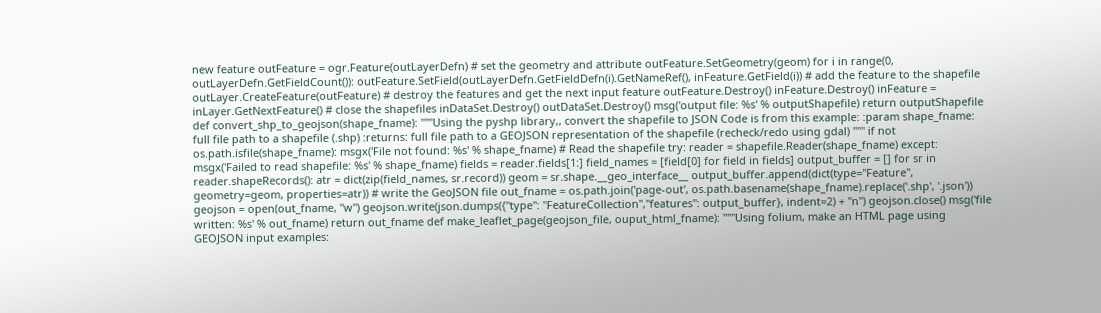new feature outFeature = ogr.Feature(outLayerDefn) # set the geometry and attribute outFeature.SetGeometry(geom) for i in range(0, outLayerDefn.GetFieldCount()): outFeature.SetField(outLayerDefn.GetFieldDefn(i).GetNameRef(), inFeature.GetField(i)) # add the feature to the shapefile outLayer.CreateFeature(outFeature) # destroy the features and get the next input feature outFeature.Destroy() inFeature.Destroy() inFeature = inLayer.GetNextFeature() # close the shapefiles inDataSet.Destroy() outDataSet.Destroy() msg('output file: %s' % outputShapefile) return outputShapefile def convert_shp_to_geojson(shape_fname): """Using the pyshp library,, convert the shapefile to JSON Code is from this example: :param shape_fname: full file path to a shapefile (.shp) :returns: full file path to a GEOJSON representation of the shapefile (recheck/redo using gdal) """ if not os.path.isfile(shape_fname): msgx('File not found: %s' % shape_fname) # Read the shapefile try: reader = shapefile.Reader(shape_fname) except: msgx('Failed to read shapefile: %s' % shape_fname) fields = reader.fields[1:] field_names = [field[0] for field in fields] output_buffer = [] for sr in reader.shapeRecords(): atr = dict(zip(field_names, sr.record)) geom = sr.shape.__geo_interface__ output_buffer.append(dict(type="Feature", geometry=geom, properties=atr)) # write the GeoJSON file out_fname = os.path.join('page-out', os.path.basename(shape_fname).replace('.shp', '.json')) geojson = open(out_fname, "w") geojson.write(json.dumps({"type": "FeatureCollection","features": output_buffer}, indent=2) + "n") geojson.close() msg('file written: %s' % out_fname) return out_fname def make_leaflet_page(geojson_file, ouput_html_fname): """Using folium, make an HTML page using GEOJSON input examples: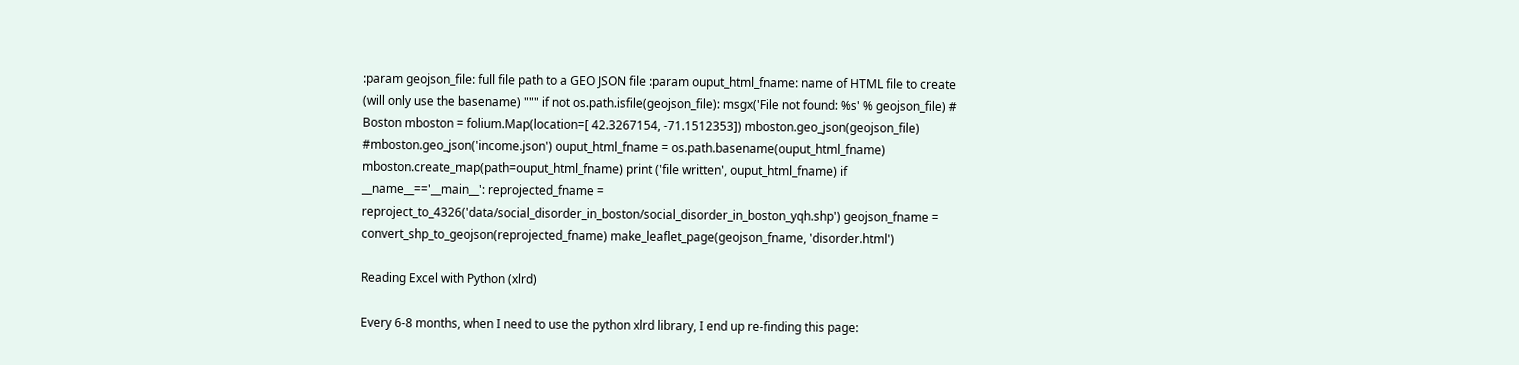:param geojson_file: full file path to a GEO JSON file :param ouput_html_fname: name of HTML file to create (will only use the basename) """ if not os.path.isfile(geojson_file): msgx('File not found: %s' % geojson_file) # Boston mboston = folium.Map(location=[ 42.3267154, -71.1512353]) mboston.geo_json(geojson_file) #mboston.geo_json('income.json') ouput_html_fname = os.path.basename(ouput_html_fname) mboston.create_map(path=ouput_html_fname) print ('file written', ouput_html_fname) if __name__=='__main__': reprojected_fname = reproject_to_4326('data/social_disorder_in_boston/social_disorder_in_boston_yqh.shp') geojson_fname = convert_shp_to_geojson(reprojected_fname) make_leaflet_page(geojson_fname, 'disorder.html')

Reading Excel with Python (xlrd)

Every 6-8 months, when I need to use the python xlrd library, I end up re-finding this page: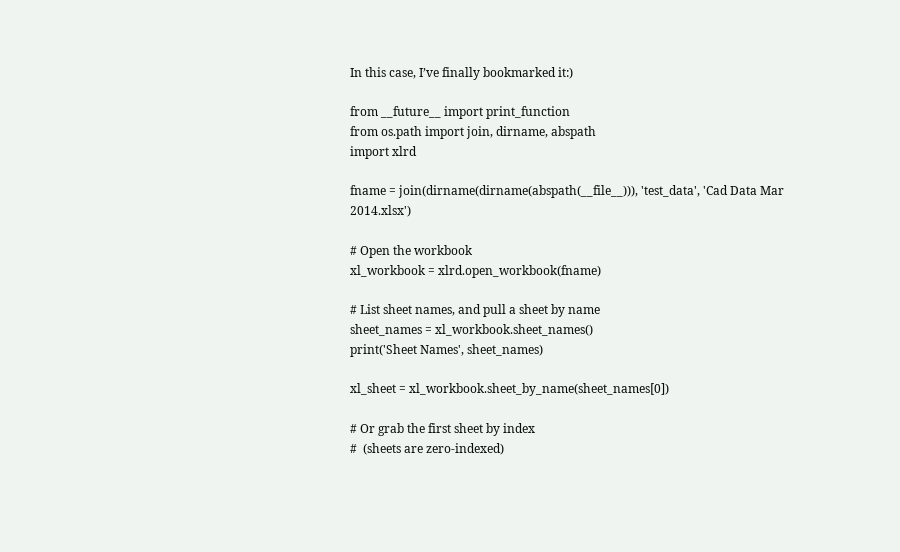In this case, I’ve finally bookmarked it:)

from __future__ import print_function
from os.path import join, dirname, abspath
import xlrd

fname = join(dirname(dirname(abspath(__file__))), 'test_data', 'Cad Data Mar 2014.xlsx')

# Open the workbook
xl_workbook = xlrd.open_workbook(fname)

# List sheet names, and pull a sheet by name
sheet_names = xl_workbook.sheet_names()
print('Sheet Names', sheet_names)

xl_sheet = xl_workbook.sheet_by_name(sheet_names[0])

# Or grab the first sheet by index
#  (sheets are zero-indexed)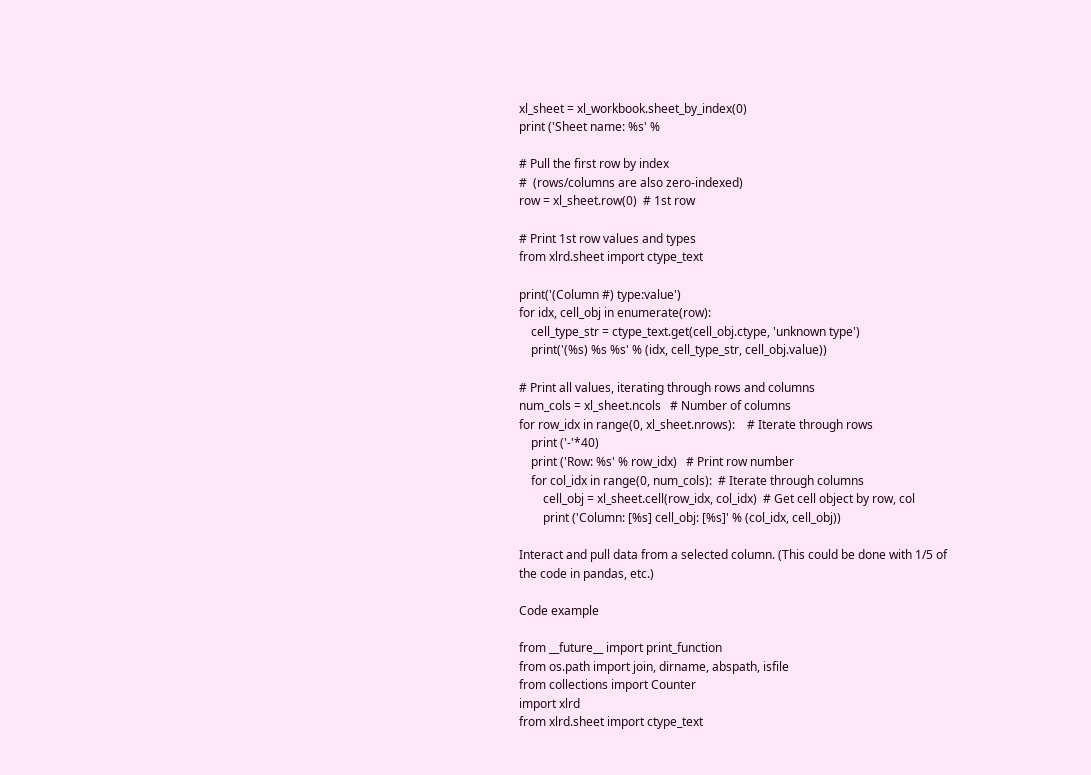xl_sheet = xl_workbook.sheet_by_index(0)
print ('Sheet name: %s' %

# Pull the first row by index
#  (rows/columns are also zero-indexed)
row = xl_sheet.row(0)  # 1st row

# Print 1st row values and types
from xlrd.sheet import ctype_text

print('(Column #) type:value')
for idx, cell_obj in enumerate(row):
    cell_type_str = ctype_text.get(cell_obj.ctype, 'unknown type')
    print('(%s) %s %s' % (idx, cell_type_str, cell_obj.value))

# Print all values, iterating through rows and columns
num_cols = xl_sheet.ncols   # Number of columns
for row_idx in range(0, xl_sheet.nrows):    # Iterate through rows
    print ('-'*40)
    print ('Row: %s' % row_idx)   # Print row number
    for col_idx in range(0, num_cols):  # Iterate through columns
        cell_obj = xl_sheet.cell(row_idx, col_idx)  # Get cell object by row, col
        print ('Column: [%s] cell_obj: [%s]' % (col_idx, cell_obj))

Interact and pull data from a selected column. (This could be done with 1/5 of the code in pandas, etc.)

Code example

from __future__ import print_function
from os.path import join, dirname, abspath, isfile
from collections import Counter
import xlrd
from xlrd.sheet import ctype_text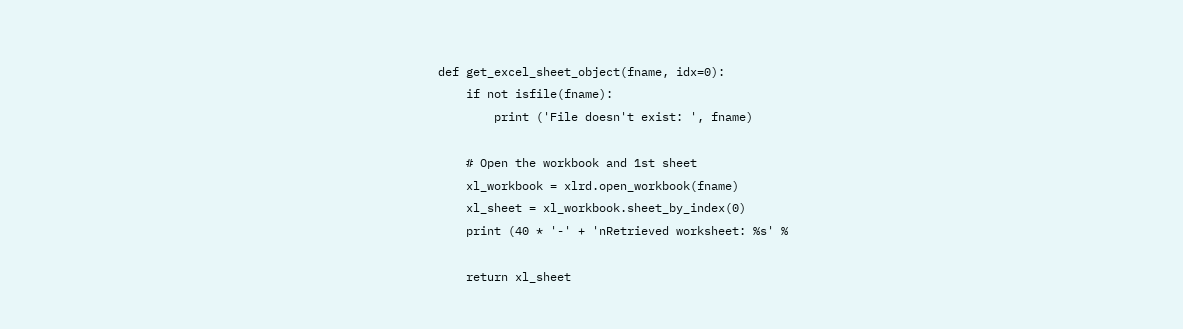def get_excel_sheet_object(fname, idx=0):
    if not isfile(fname):
        print ('File doesn't exist: ', fname)

    # Open the workbook and 1st sheet
    xl_workbook = xlrd.open_workbook(fname)
    xl_sheet = xl_workbook.sheet_by_index(0)
    print (40 * '-' + 'nRetrieved worksheet: %s' %

    return xl_sheet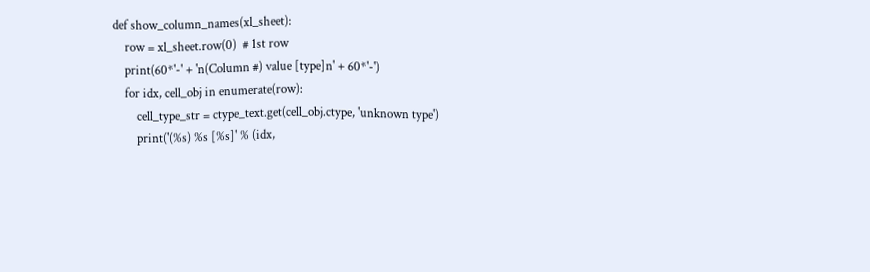def show_column_names(xl_sheet):
    row = xl_sheet.row(0)  # 1st row
    print(60*'-' + 'n(Column #) value [type]n' + 60*'-')
    for idx, cell_obj in enumerate(row):
        cell_type_str = ctype_text.get(cell_obj.ctype, 'unknown type')
        print('(%s) %s [%s]' % (idx,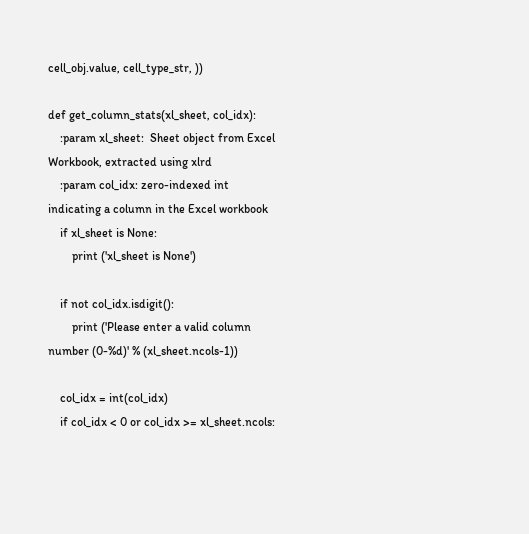cell_obj.value, cell_type_str, ))

def get_column_stats(xl_sheet, col_idx):
    :param xl_sheet:  Sheet object from Excel Workbook, extracted using xlrd
    :param col_idx: zero-indexed int indicating a column in the Excel workbook
    if xl_sheet is None:
        print ('xl_sheet is None')

    if not col_idx.isdigit():
        print ('Please enter a valid column number (0-%d)' % (xl_sheet.ncols-1))

    col_idx = int(col_idx)
    if col_idx < 0 or col_idx >= xl_sheet.ncols: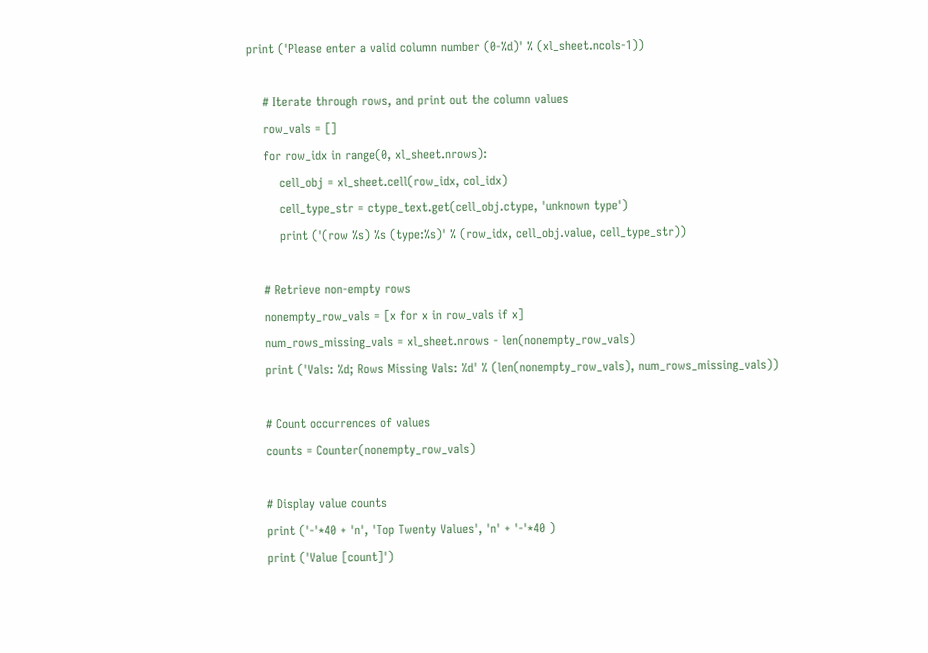print ('Please enter a valid column number (0-%d)' % (xl_sheet.ncols-1))

    # Iterate through rows, and print out the column values
    row_vals = []
    for row_idx in range(0, xl_sheet.nrows):
        cell_obj = xl_sheet.cell(row_idx, col_idx)
        cell_type_str = ctype_text.get(cell_obj.ctype, 'unknown type')
        print ('(row %s) %s (type:%s)' % (row_idx, cell_obj.value, cell_type_str))

    # Retrieve non-empty rows
    nonempty_row_vals = [x for x in row_vals if x]
    num_rows_missing_vals = xl_sheet.nrows - len(nonempty_row_vals)
    print ('Vals: %d; Rows Missing Vals: %d' % (len(nonempty_row_vals), num_rows_missing_vals))

    # Count occurrences of values
    counts = Counter(nonempty_row_vals)

    # Display value counts
    print ('-'*40 + 'n', 'Top Twenty Values', 'n' + '-'*40 )
    print ('Value [count]')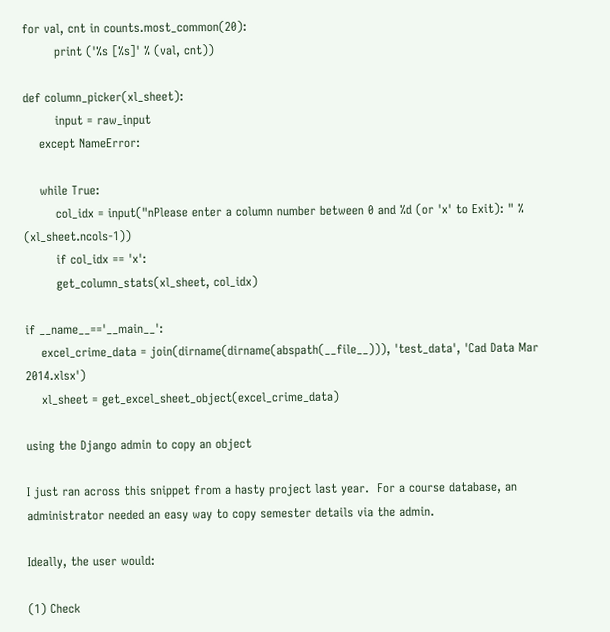for val, cnt in counts.most_common(20):
        print ('%s [%s]' % (val, cnt))

def column_picker(xl_sheet):
        input = raw_input
    except NameError:

    while True:
        col_idx = input("nPlease enter a column number between 0 and %d (or 'x' to Exit): " % (xl_sheet.ncols-1))
        if col_idx == 'x':
        get_column_stats(xl_sheet, col_idx)

if __name__=='__main__':
    excel_crime_data = join(dirname(dirname(abspath(__file__))), 'test_data', 'Cad Data Mar 2014.xlsx')
    xl_sheet = get_excel_sheet_object(excel_crime_data)

using the Django admin to copy an object

I just ran across this snippet from a hasty project last year.  For a course database, an administrator needed an easy way to copy semester details via the admin.

Ideally, the user would:

(1) Check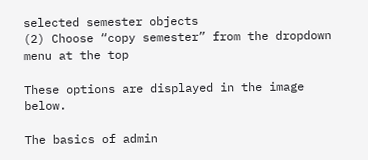selected semester objects
(2) Choose “copy semester” from the dropdown menu at the top

These options are displayed in the image below.

The basics of admin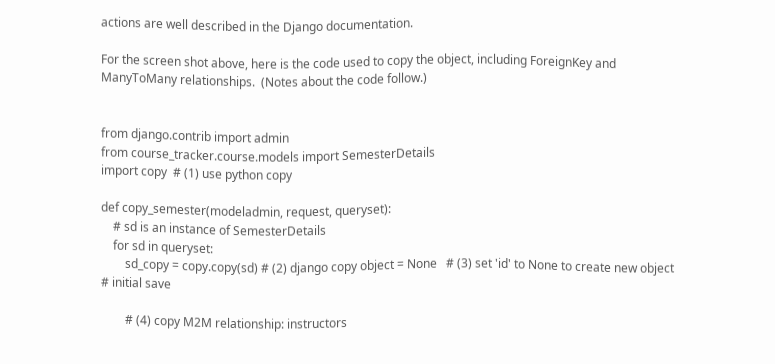actions are well described in the Django documentation.

For the screen shot above, here is the code used to copy the object, including ForeignKey and ManyToMany relationships.  (Notes about the code follow.)


from django.contrib import admin
from course_tracker.course.models import SemesterDetails
import copy  # (1) use python copy

def copy_semester(modeladmin, request, queryset):
    # sd is an instance of SemesterDetails
    for sd in queryset:
        sd_copy = copy.copy(sd) # (2) django copy object = None   # (3) set 'id' to None to create new object    # initial save

        # (4) copy M2M relationship: instructors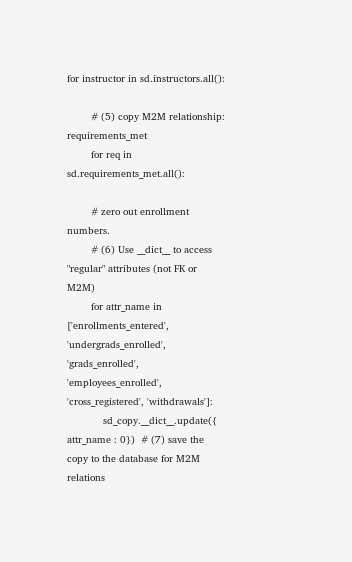for instructor in sd.instructors.all():

        # (5) copy M2M relationship: requirements_met
        for req in sd.requirements_met.all():

        # zero out enrollment numbers.
        # (6) Use __dict__ to access "regular" attributes (not FK or M2M)
        for attr_name in ['enrollments_entered', 'undergrads_enrolled', 'grads_enrolled', 'employees_enrolled', 'cross_registered', 'withdrawals']:
            sd_copy.__dict__.update({ attr_name : 0})  # (7) save the copy to the database for M2M relations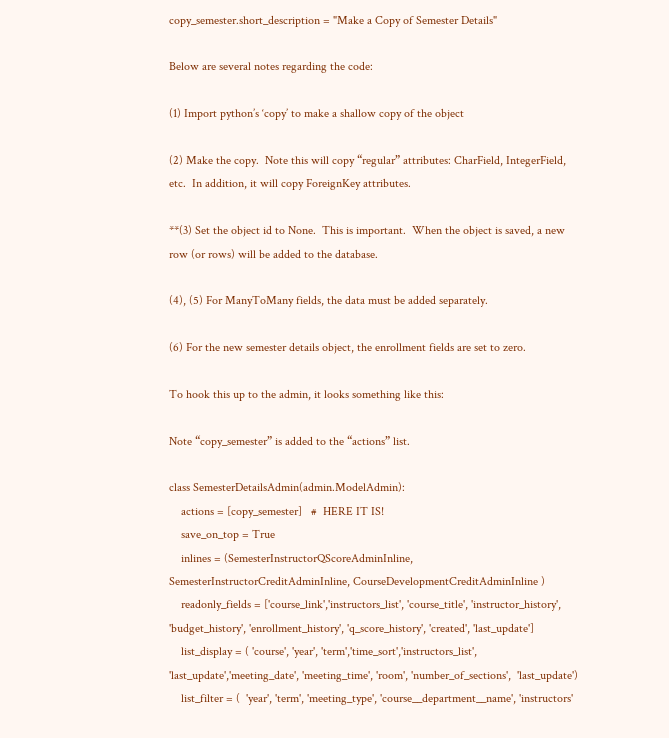copy_semester.short_description = "Make a Copy of Semester Details"

Below are several notes regarding the code:

(1) Import python’s ‘copy’ to make a shallow copy of the object

(2) Make the copy.  Note this will copy “regular” attributes: CharField, IntegerField, etc.  In addition, it will copy ForeignKey attributes.

**(3) Set the object id to None.  This is important.  When the object is saved, a new row (or rows) will be added to the database.

(4), (5) For ManyToMany fields, the data must be added separately.

(6) For the new semester details object, the enrollment fields are set to zero.

To hook this up to the admin, it looks something like this:

Note “copy_semester” is added to the “actions” list.

class SemesterDetailsAdmin(admin.ModelAdmin):
    actions = [copy_semester]   #  HERE IT IS!
    save_on_top = True
    inlines = (SemesterInstructorQScoreAdminInline, SemesterInstructorCreditAdminInline, CourseDevelopmentCreditAdminInline )
    readonly_fields = ['course_link','instructors_list', 'course_title', 'instructor_history', 'budget_history', 'enrollment_history', 'q_score_history', 'created', 'last_update']
    list_display = ( 'course', 'year', 'term','time_sort','instructors_list', 'last_update','meeting_date', 'meeting_time', 'room', 'number_of_sections',  'last_update')
    list_filter = (  'year', 'term', 'meeting_type', 'course__department__name', 'instructors'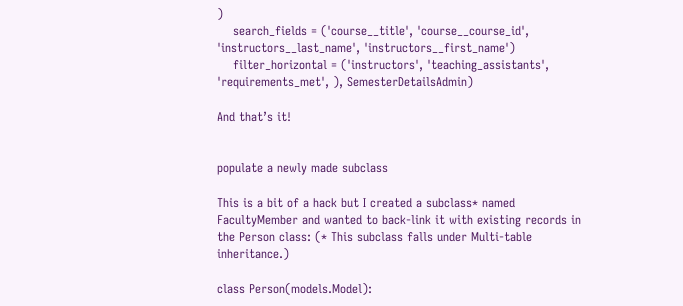)
    search_fields = ('course__title', 'course__course_id', 'instructors__last_name', 'instructors__first_name')
    filter_horizontal = ('instructors', 'teaching_assistants', 'requirements_met', ), SemesterDetailsAdmin)

And that’s it!


populate a newly made subclass

This is a bit of a hack but I created a subclass* named FacultyMember and wanted to back-link it with existing records in the Person class: (* This subclass falls under Multi-table inheritance.)

class Person(models.Model):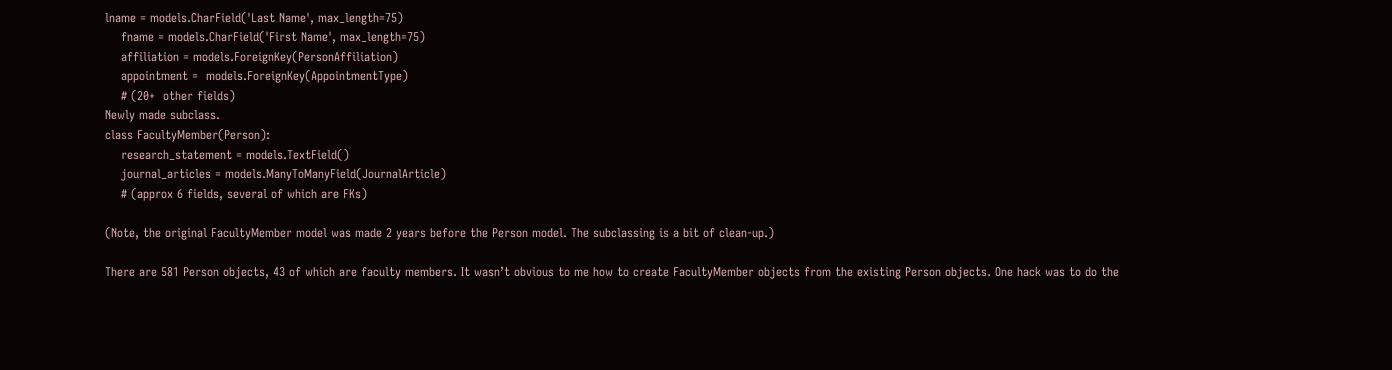lname = models.CharField('Last Name', max_length=75)
    fname = models.CharField('First Name', max_length=75)
    affiliation = models.ForeignKey(PersonAffiliation)
    appointment =  models.ForeignKey(AppointmentType)
    # (20+  other fields)
Newly made subclass.
class FacultyMember(Person):
    research_statement = models.TextField()
    journal_articles = models.ManyToManyField(JournalArticle)
    # (approx 6 fields, several of which are FKs)

(Note, the original FacultyMember model was made 2 years before the Person model. The subclassing is a bit of clean-up.)

There are 581 Person objects, 43 of which are faculty members. It wasn’t obvious to me how to create FacultyMember objects from the existing Person objects. One hack was to do the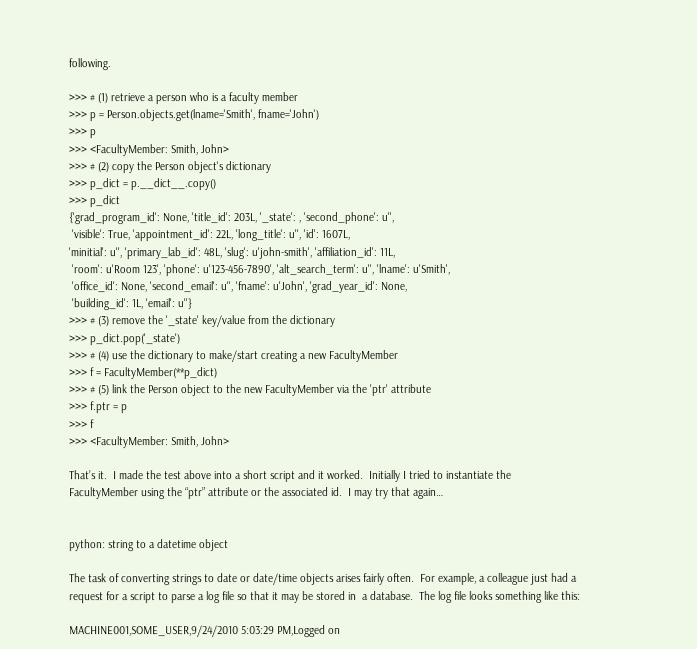following.

>>> # (1) retrieve a person who is a faculty member
>>> p = Person.objects.get(lname='Smith', fname='John')
>>> p
>>> <FacultyMember: Smith, John>
>>> # (2) copy the Person object's dictionary
>>> p_dict = p.__dict__.copy()
>>> p_dict
{'grad_program_id': None, 'title_id': 203L, '_state': , 'second_phone': u'',
 'visible': True, 'appointment_id': 22L, 'long_title': u'', 'id': 1607L,
'minitial': u'', 'primary_lab_id': 48L, 'slug': u'john-smith', 'affiliation_id': 11L,
 'room': u'Room 123', 'phone': u'123-456-7890', 'alt_search_term': u'', 'lname': u'Smith',
 'office_id': None, 'second_email': u'', 'fname': u'John', 'grad_year_id': None,
 'building_id': 1L, 'email': u''}
>>> # (3) remove the '_state' key/value from the dictionary
>>> p_dict.pop('_state')
>>> # (4) use the dictionary to make/start creating a new FacultyMember
>>> f = FacultyMember(**p_dict)
>>> # (5) link the Person object to the new FacultyMember via the 'ptr' attribute
>>> f.ptr = p
>>> f
>>> <FacultyMember: Smith, John>

That’s it.  I made the test above into a short script and it worked.  Initially I tried to instantiate the FacultyMember using the “ptr” attribute or the associated id.  I may try that again…


python: string to a datetime object

The task of converting strings to date or date/time objects arises fairly often.  For example, a colleague just had a request for a script to parse a log file so that it may be stored in  a database.  The log file looks something like this:

MACHINE001,SOME_USER,9/24/2010 5:03:29 PM,Logged on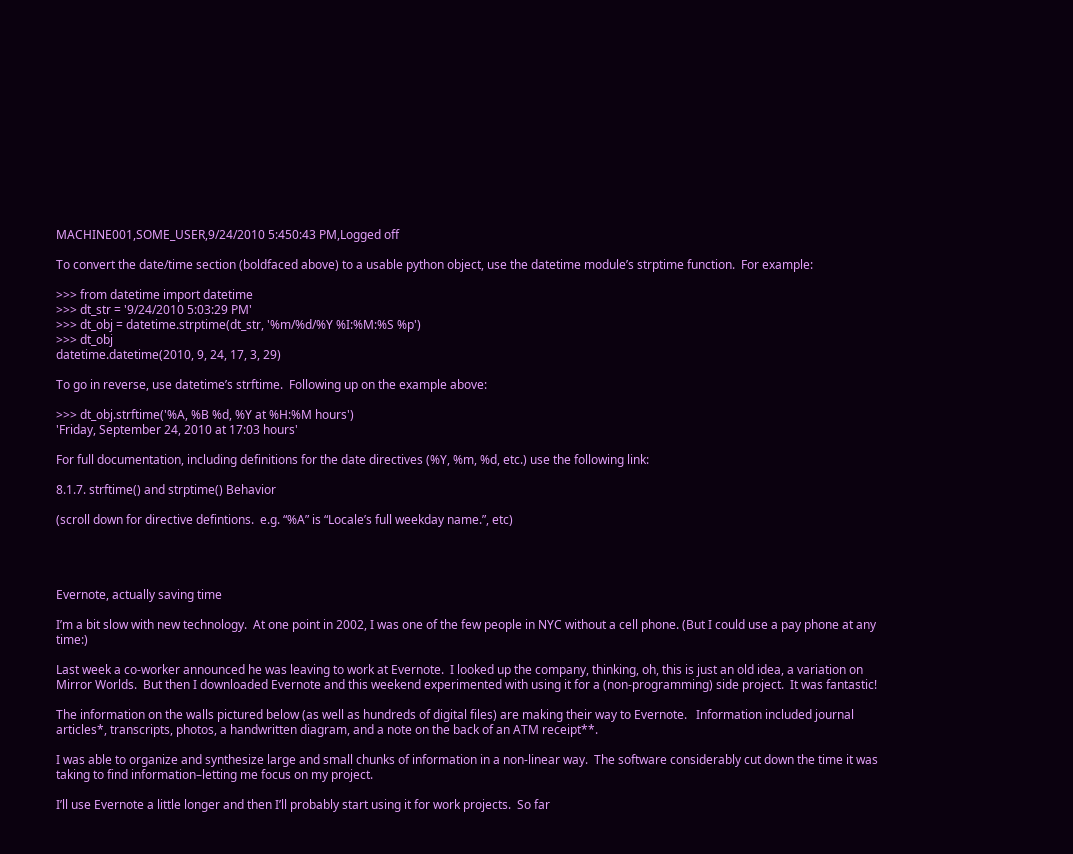MACHINE001,SOME_USER,9/24/2010 5:450:43 PM,Logged off

To convert the date/time section (boldfaced above) to a usable python object, use the datetime module’s strptime function.  For example:

>>> from datetime import datetime
>>> dt_str = '9/24/2010 5:03:29 PM'
>>> dt_obj = datetime.strptime(dt_str, '%m/%d/%Y %I:%M:%S %p')
>>> dt_obj
datetime.datetime(2010, 9, 24, 17, 3, 29)

To go in reverse, use datetime’s strftime.  Following up on the example above:

>>> dt_obj.strftime('%A, %B %d, %Y at %H:%M hours')
'Friday, September 24, 2010 at 17:03 hours'

For full documentation, including definitions for the date directives (%Y, %m, %d, etc.) use the following link:

8.1.7. strftime() and strptime() Behavior

(scroll down for directive defintions.  e.g. “%A” is “Locale’s full weekday name.”, etc)




Evernote, actually saving time

I’m a bit slow with new technology.  At one point in 2002, I was one of the few people in NYC without a cell phone. (But I could use a pay phone at any time:)

Last week a co-worker announced he was leaving to work at Evernote.  I looked up the company, thinking, oh, this is just an old idea, a variation on Mirror Worlds.  But then I downloaded Evernote and this weekend experimented with using it for a (non-programming) side project.  It was fantastic!

The information on the walls pictured below (as well as hundreds of digital files) are making their way to Evernote.   Information included journal articles*, transcripts, photos, a handwritten diagram, and a note on the back of an ATM receipt**.

I was able to organize and synthesize large and small chunks of information in a non-linear way.  The software considerably cut down the time it was taking to find information–letting me focus on my project.

I’ll use Evernote a little longer and then I’ll probably start using it for work projects.  So far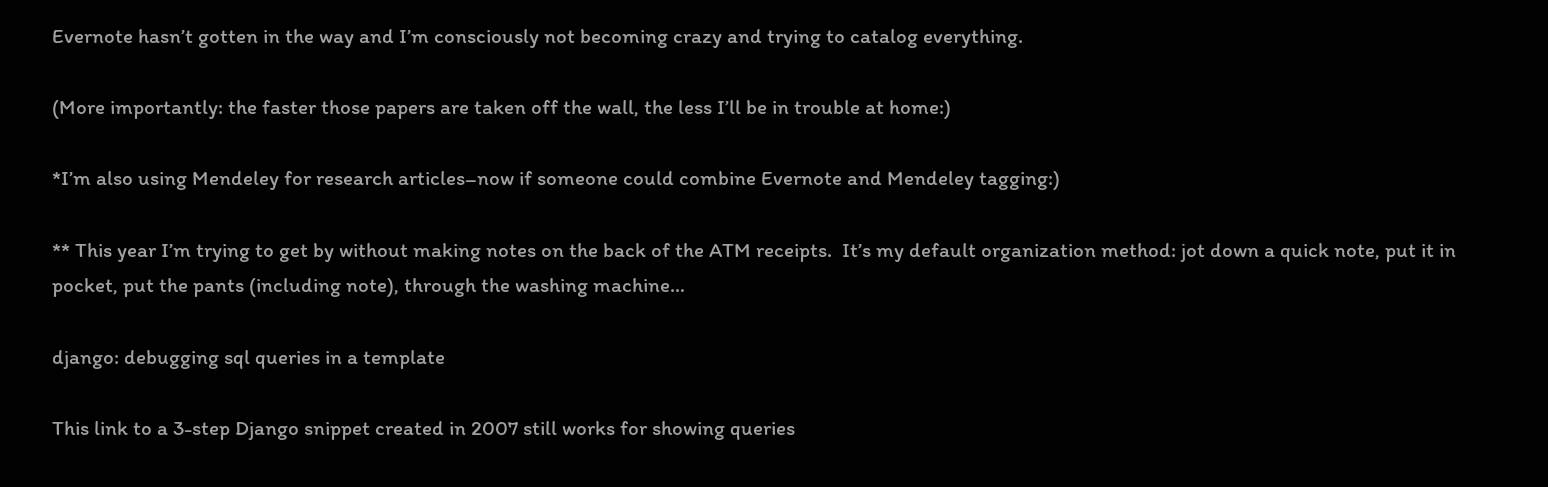Evernote hasn’t gotten in the way and I’m consciously not becoming crazy and trying to catalog everything.

(More importantly: the faster those papers are taken off the wall, the less I’ll be in trouble at home:)

*I’m also using Mendeley for research articles–now if someone could combine Evernote and Mendeley tagging:)

** This year I’m trying to get by without making notes on the back of the ATM receipts.  It’s my default organization method: jot down a quick note, put it in pocket, put the pants (including note), through the washing machine…

django: debugging sql queries in a template

This link to a 3-step Django snippet created in 2007 still works for showing queries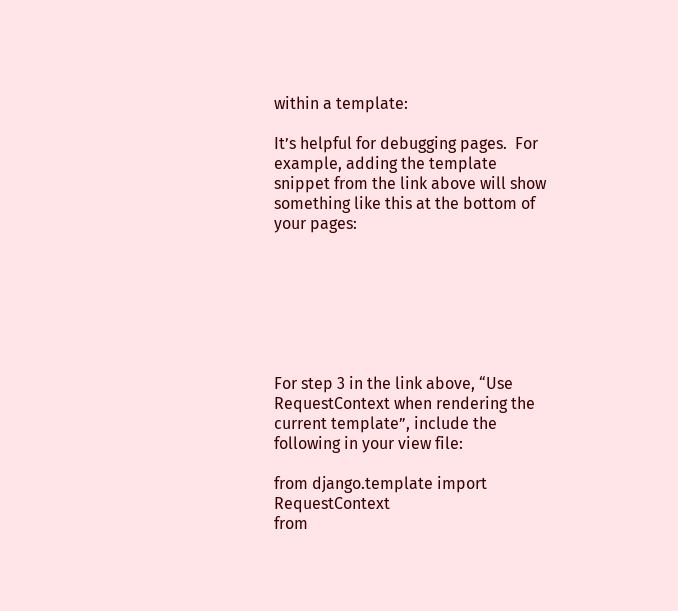within a template:

It’s helpful for debugging pages.  For example, adding the template snippet from the link above will show something like this at the bottom of your pages:







For step 3 in the link above, “Use RequestContext when rendering the current template”, include the following in your view file:

from django.template import RequestContext
from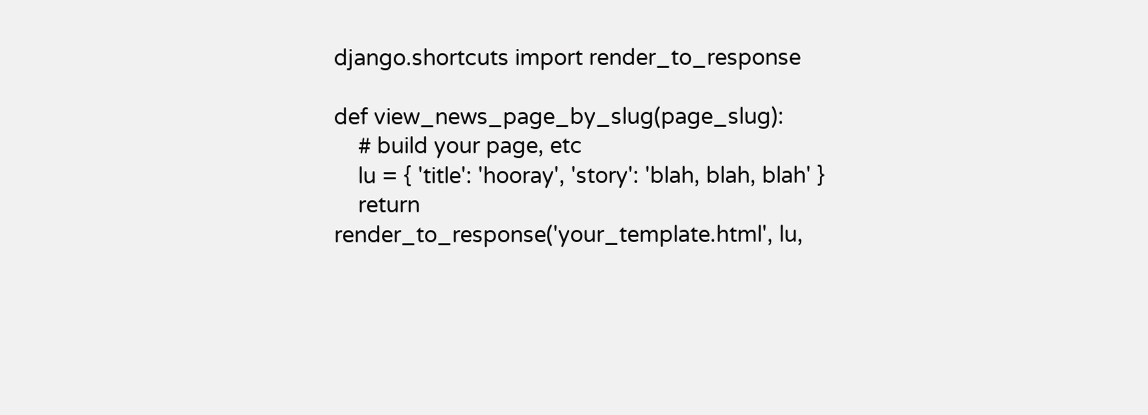django.shortcuts import render_to_response

def view_news_page_by_slug(page_slug):
    # build your page, etc
    lu = { 'title': 'hooray', 'story': 'blah, blah, blah' }
    return render_to_response('your_template.html', lu,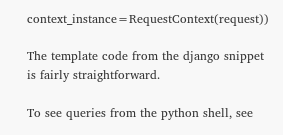context_instance=RequestContext(request))

The template code from the django snippet is fairly straightforward.

To see queries from the python shell, see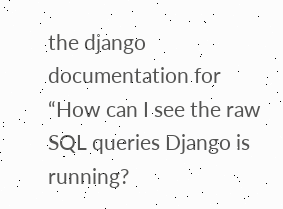the django documentation for “How can I see the raw SQL queries Django is running?